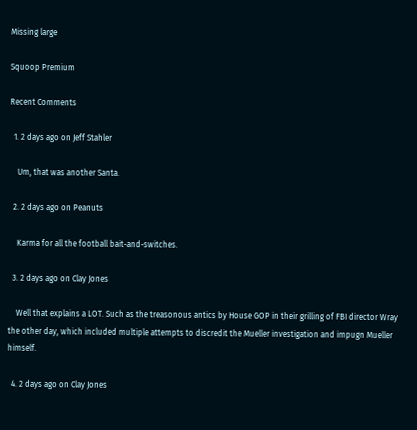Missing large

Squoop Premium

Recent Comments

  1. 2 days ago on Jeff Stahler

    Um, that was another Santa.

  2. 2 days ago on Peanuts

    Karma for all the football bait-and-switches.

  3. 2 days ago on Clay Jones

    Well that explains a LOT. Such as the treasonous antics by House GOP in their grilling of FBI director Wray the other day, which included multiple attempts to discredit the Mueller investigation and impugn Mueller himself.

  4. 2 days ago on Clay Jones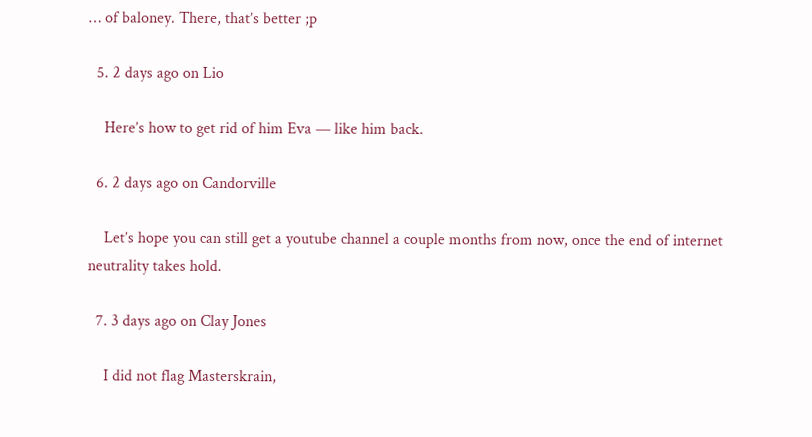… of baloney. There, that’s better ;p

  5. 2 days ago on Lio

    Here’s how to get rid of him Eva — like him back.

  6. 2 days ago on Candorville

    Let’s hope you can still get a youtube channel a couple months from now, once the end of internet neutrality takes hold.

  7. 3 days ago on Clay Jones

    I did not flag Masterskrain,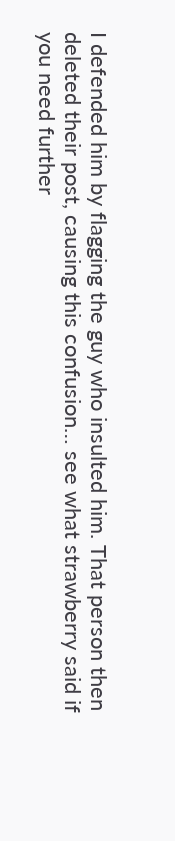I defended him by flagging the guy who insulted him. That person then deleted their post, causing this confusion… see what strawberry said if you need further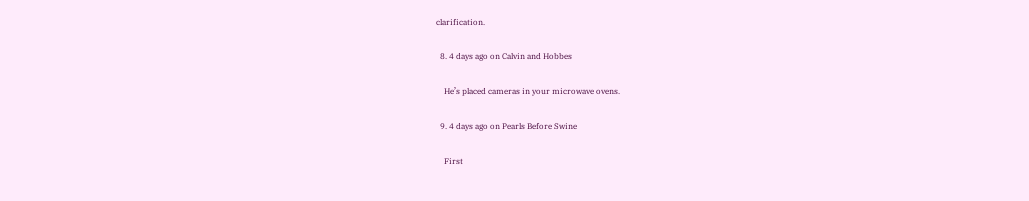clarification.

  8. 4 days ago on Calvin and Hobbes

    He’s placed cameras in your microwave ovens.

  9. 4 days ago on Pearls Before Swine

    First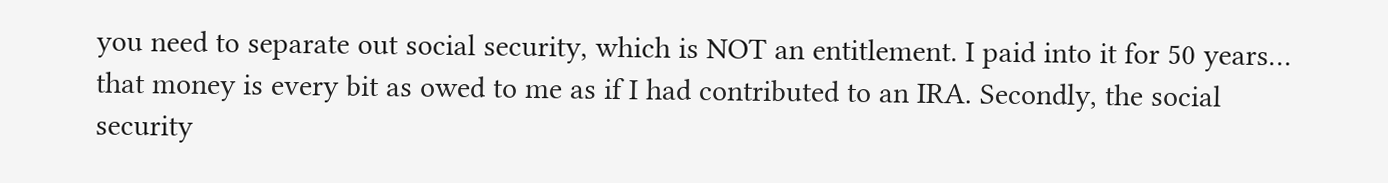you need to separate out social security, which is NOT an entitlement. I paid into it for 50 years… that money is every bit as owed to me as if I had contributed to an IRA. Secondly, the social security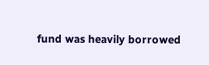fund was heavily borrowed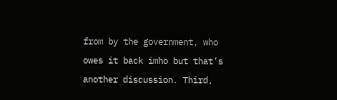from by the government, who owes it back imho but that’s another discussion. Third,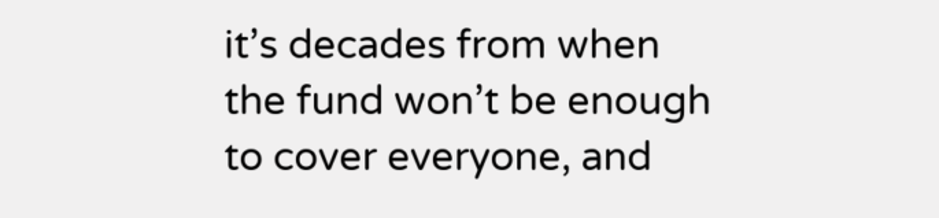it’s decades from when the fund won’t be enough to cover everyone, and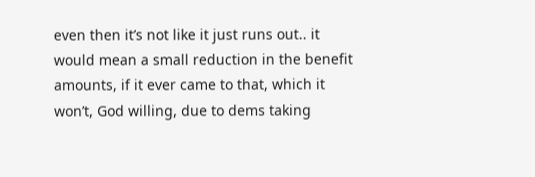even then it’s not like it just runs out.. it would mean a small reduction in the benefit amounts, if it ever came to that, which it won’t, God willing, due to dems taking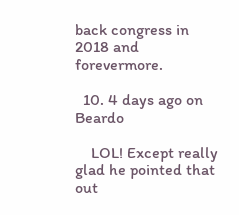back congress in 2018 and forevermore.

  10. 4 days ago on Beardo

    LOL! Except really glad he pointed that out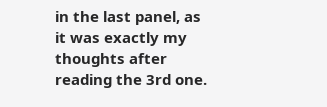in the last panel, as it was exactly my thoughts after reading the 3rd one.